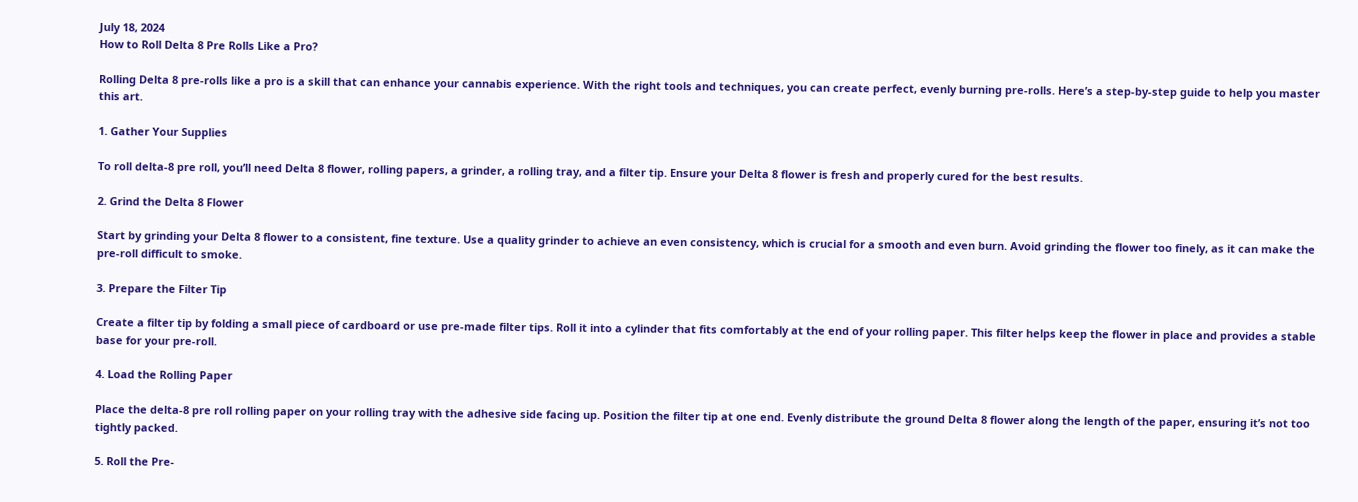July 18, 2024
How to Roll Delta 8 Pre Rolls Like a Pro?

Rolling Delta 8 pre-rolls like a pro is a skill that can enhance your cannabis experience. With the right tools and techniques, you can create perfect, evenly burning pre-rolls. Here’s a step-by-step guide to help you master this art.

1. Gather Your Supplies

To roll delta-8 pre roll, you’ll need Delta 8 flower, rolling papers, a grinder, a rolling tray, and a filter tip. Ensure your Delta 8 flower is fresh and properly cured for the best results.

2. Grind the Delta 8 Flower

Start by grinding your Delta 8 flower to a consistent, fine texture. Use a quality grinder to achieve an even consistency, which is crucial for a smooth and even burn. Avoid grinding the flower too finely, as it can make the pre-roll difficult to smoke.

3. Prepare the Filter Tip

Create a filter tip by folding a small piece of cardboard or use pre-made filter tips. Roll it into a cylinder that fits comfortably at the end of your rolling paper. This filter helps keep the flower in place and provides a stable base for your pre-roll.

4. Load the Rolling Paper

Place the delta-8 pre roll rolling paper on your rolling tray with the adhesive side facing up. Position the filter tip at one end. Evenly distribute the ground Delta 8 flower along the length of the paper, ensuring it’s not too tightly packed.

5. Roll the Pre-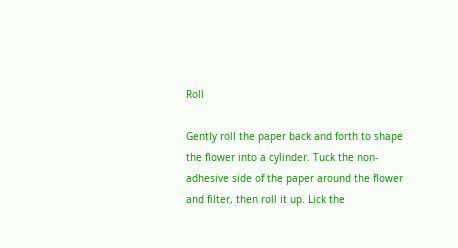Roll

Gently roll the paper back and forth to shape the flower into a cylinder. Tuck the non-adhesive side of the paper around the flower and filter, then roll it up. Lick the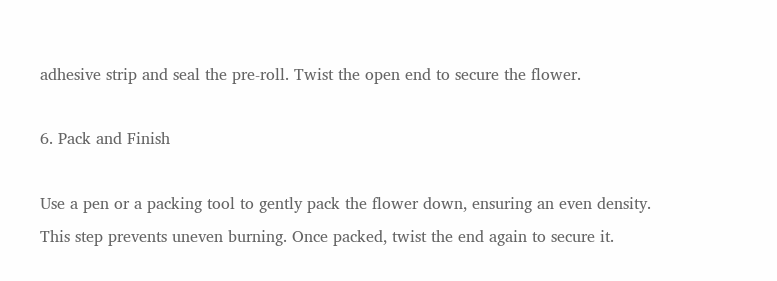adhesive strip and seal the pre-roll. Twist the open end to secure the flower.

6. Pack and Finish

Use a pen or a packing tool to gently pack the flower down, ensuring an even density. This step prevents uneven burning. Once packed, twist the end again to secure it.